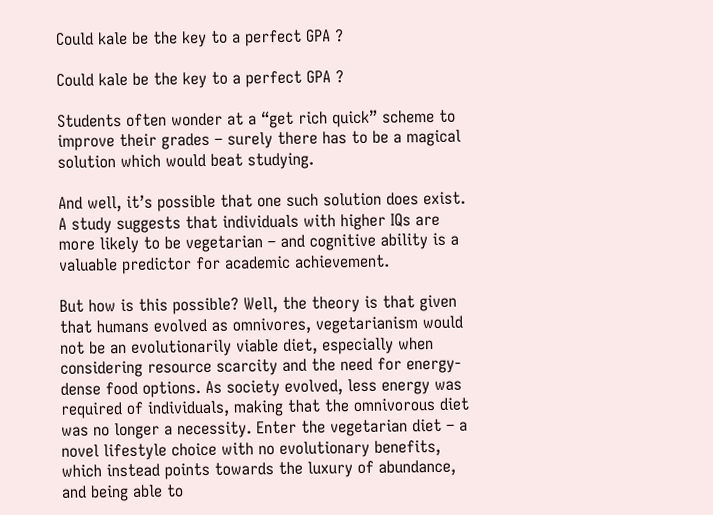Could kale be the key to a perfect GPA ?

Could kale be the key to a perfect GPA ?

Students often wonder at a “get rich quick” scheme to improve their grades – surely there has to be a magical solution which would beat studying.

And well, it’s possible that one such solution does exist. A study suggests that individuals with higher IQs are more likely to be vegetarian – and cognitive ability is a valuable predictor for academic achievement.

But how is this possible? Well, the theory is that given that humans evolved as omnivores, vegetarianism would not be an evolutionarily viable diet, especially when considering resource scarcity and the need for energy-dense food options. As society evolved, less energy was required of individuals, making that the omnivorous diet was no longer a necessity. Enter the vegetarian diet – a novel lifestyle choice with no evolutionary benefits, which instead points towards the luxury of abundance, and being able to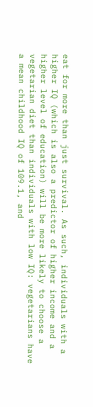eat for more than just survival. As such, individuals with a higher IQ (which is also a predictor of higher income and a higher level of education) will be more likely to choose a vegetarian diet than individuals with low IQ: vegetarians have a mean childhood IQ of 109.1, and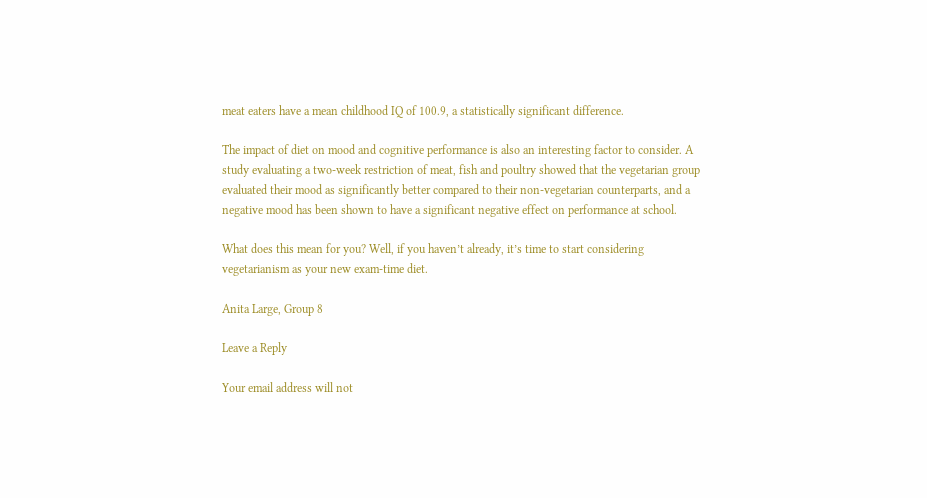meat eaters have a mean childhood IQ of 100.9, a statistically significant difference.

The impact of diet on mood and cognitive performance is also an interesting factor to consider. A study evaluating a two-week restriction of meat, fish and poultry showed that the vegetarian group evaluated their mood as significantly better compared to their non-vegetarian counterparts, and a negative mood has been shown to have a significant negative effect on performance at school.

What does this mean for you? Well, if you haven’t already, it’s time to start considering vegetarianism as your new exam-time diet.

Anita Large, Group 8

Leave a Reply

Your email address will not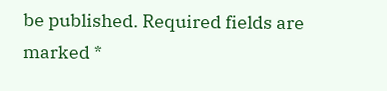be published. Required fields are marked *